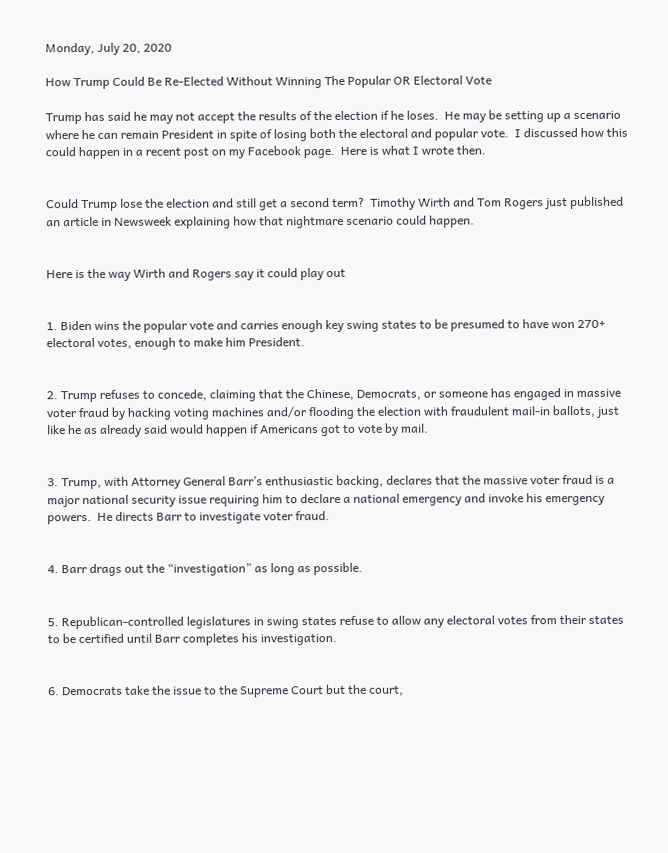Monday, July 20, 2020

How Trump Could Be Re-Elected Without Winning The Popular OR Electoral Vote

Trump has said he may not accept the results of the election if he loses.  He may be setting up a scenario where he can remain President in spite of losing both the electoral and popular vote.  I discussed how this could happen in a recent post on my Facebook page.  Here is what I wrote then.


Could Trump lose the election and still get a second term?  Timothy Wirth and Tom Rogers just published an article in Newsweek explaining how that nightmare scenario could happen.


Here is the way Wirth and Rogers say it could play out


1. Biden wins the popular vote and carries enough key swing states to be presumed to have won 270+ electoral votes, enough to make him President.


2. Trump refuses to concede, claiming that the Chinese, Democrats, or someone has engaged in massive voter fraud by hacking voting machines and/or flooding the election with fraudulent mail-in ballots, just like he as already said would happen if Americans got to vote by mail.


3. Trump, with Attorney General Barr’s enthusiastic backing, declares that the massive voter fraud is a major national security issue requiring him to declare a national emergency and invoke his emergency powers.  He directs Barr to investigate voter fraud.


4. Barr drags out the “investigation” as long as possible.


5. Republican-controlled legislatures in swing states refuse to allow any electoral votes from their states to be certified until Barr completes his investigation.


6. Democrats take the issue to the Supreme Court but the court,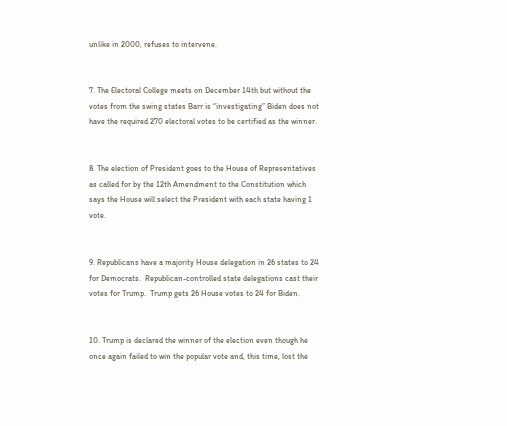unlike in 2000, refuses to intervene.


7. The Electoral College meets on December 14th but without the votes from the swing states Barr is “investigating” Biden does not have the required 270 electoral votes to be certified as the winner.


8. The election of President goes to the House of Representatives as called for by the 12th Amendment to the Constitution which says the House will select the President with each state having 1 vote.


9. Republicans have a majority House delegation in 26 states to 24 for Democrats.  Republican-controlled state delegations cast their votes for Trump.  Trump gets 26 House votes to 24 for Biden.


10. Trump is declared the winner of the election even though he once again failed to win the popular vote and, this time, lost the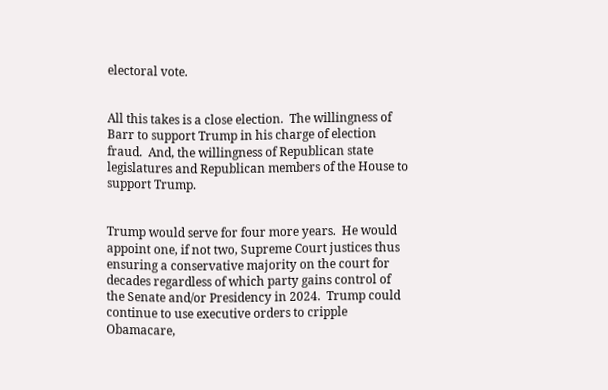electoral vote.


All this takes is a close election.  The willingness of Barr to support Trump in his charge of election fraud.  And, the willingness of Republican state legislatures and Republican members of the House to support Trump.


Trump would serve for four more years.  He would appoint one, if not two, Supreme Court justices thus ensuring a conservative majority on the court for decades regardless of which party gains control of the Senate and/or Presidency in 2024.  Trump could continue to use executive orders to cripple Obamacare,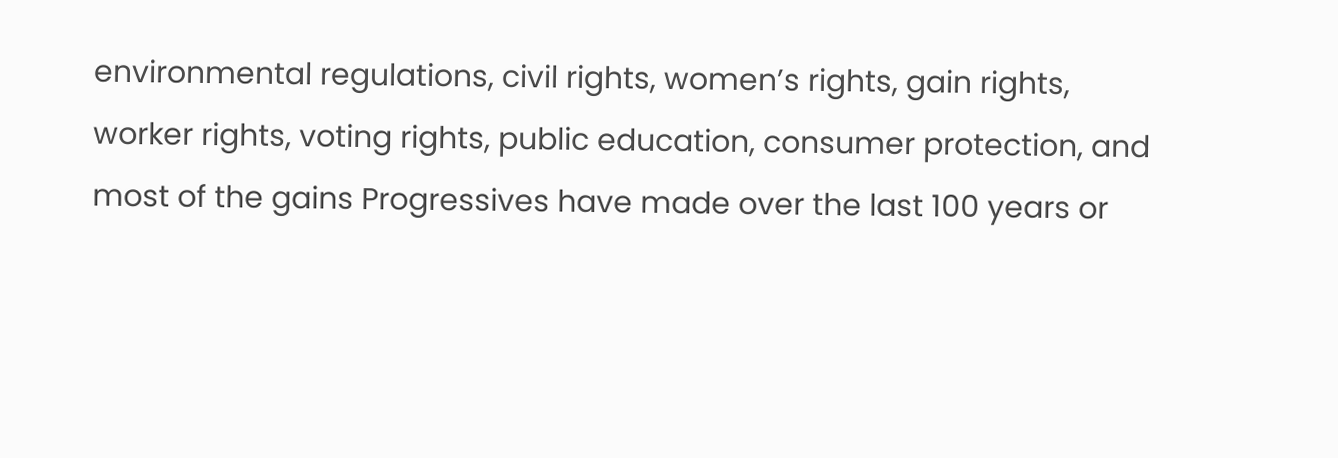environmental regulations, civil rights, women’s rights, gain rights, worker rights, voting rights, public education, consumer protection, and most of the gains Progressives have made over the last 100 years or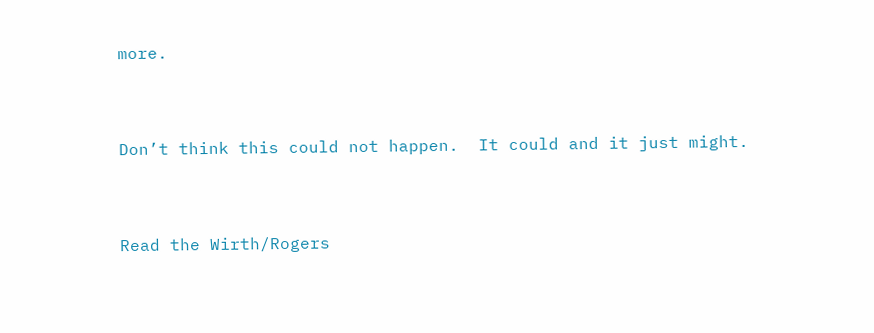more.


Don’t think this could not happen.  It could and it just might.


Read the Wirth/Rogers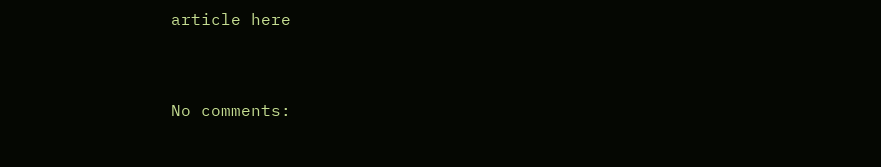article here


No comments: